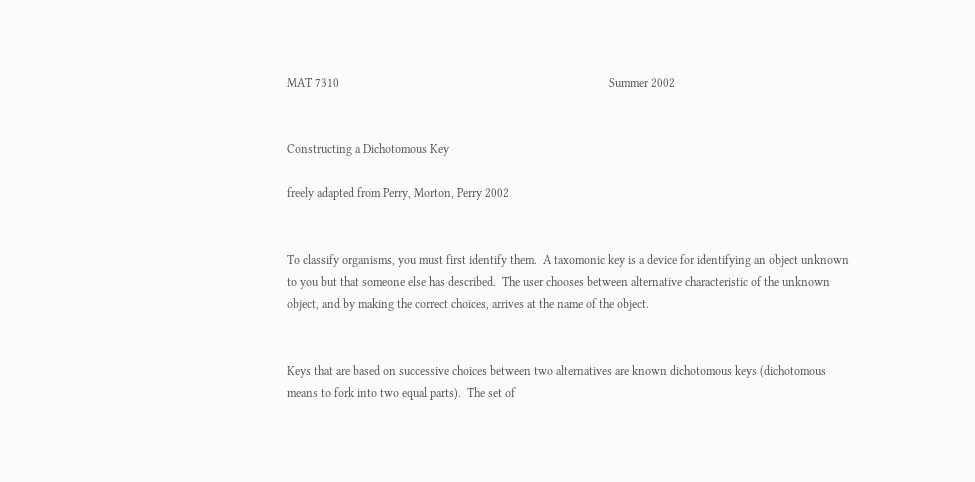MAT 7310                                                                                          Summer 2002


Constructing a Dichotomous Key

freely adapted from Perry, Morton, Perry 2002


To classify organisms, you must first identify them.  A taxomonic key is a device for identifying an object unknown to you but that someone else has described.  The user chooses between alternative characteristic of the unknown object, and by making the correct choices, arrives at the name of the object.


Keys that are based on successive choices between two alternatives are known dichotomous keys (dichotomous means to fork into two equal parts).  The set of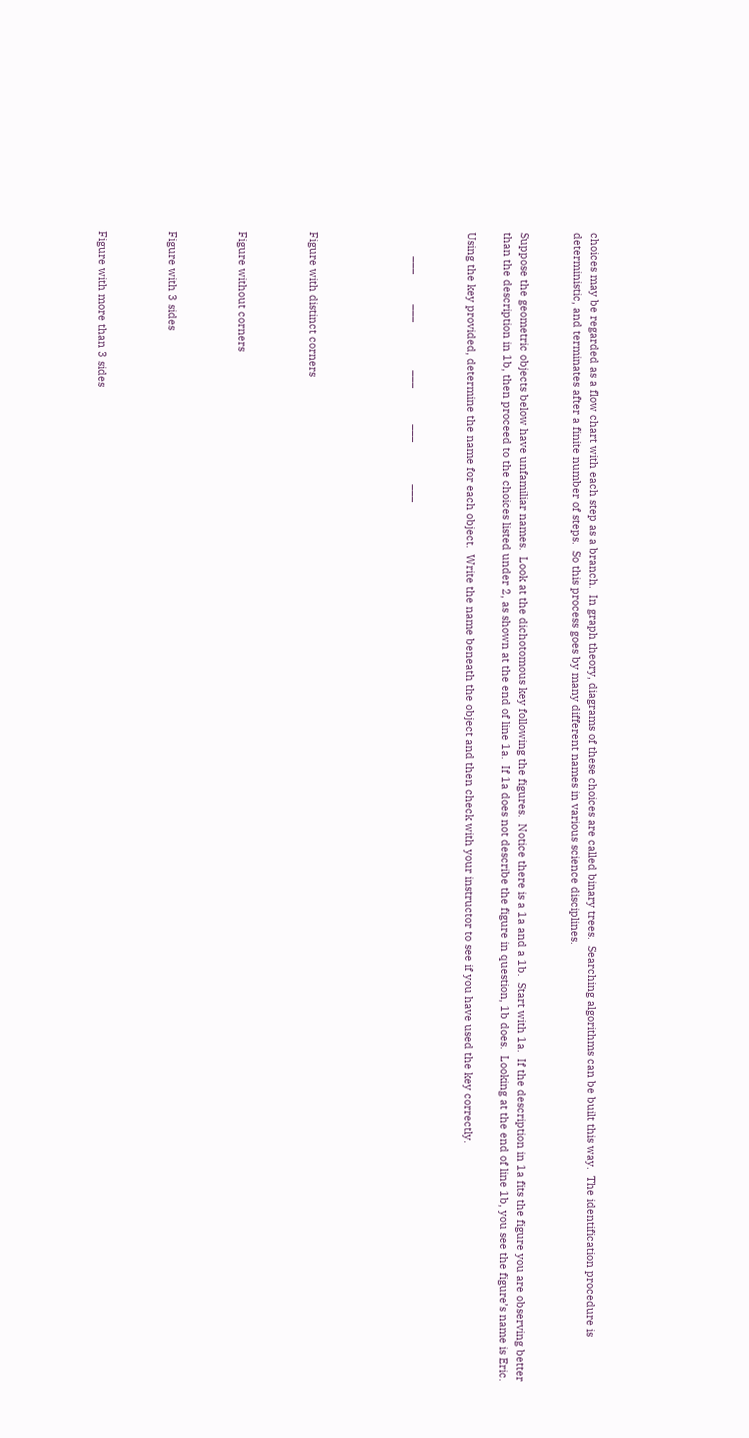choices may be regarded as a flow chart with each step as a branch.  In graph theory, diagrams of these choices are called binary trees.  Searching algorithms can be built this way.  The identification procedure is deterministic, and terminates after a finite number of steps.  So this process goes by many different names in various science disciplines.


Suppose the geometric objects below have unfamiliar names.  Look at the dichotomous key following the figures.  Notice there is a 1a and a 1b.  Start with 1a.  If the description in 1a fits the figure you are observing better than the description in 1b, then proceed to the choices listed under 2, as shown at the end of line 1a.  If 1a does not describe the figure in question, 1b does.  Looking at the end of line 1b, you see the figure’s name is Eric.

Using the key provided, determine the name for each object.  Write the name beneath the object and then check with your instructor to see if you have used the key correctly.


        ___          ___                ___            ___              ___





Figure with distinct corners



Figure without corners



Figure with 3 sides



Figure with more than 3 sides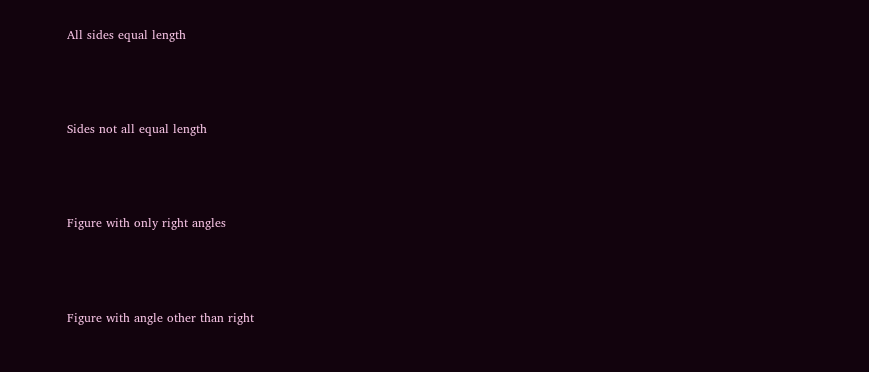All sides equal length



Sides not all equal length



Figure with only right angles



Figure with angle other than right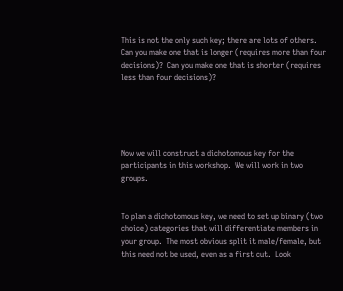This is not the only such key; there are lots of others.  Can you make one that is longer (requires more than four decisions)?  Can you make one that is shorter (requires less than four decisions)?





Now we will construct a dichotomous key for the participants in this workshop.  We will work in two groups.


To plan a dichotomous key, we need to set up binary (two choice) categories that will differentiate members in your group.  The most obvious split it male/female, but this need not be used, even as a first cut.  Look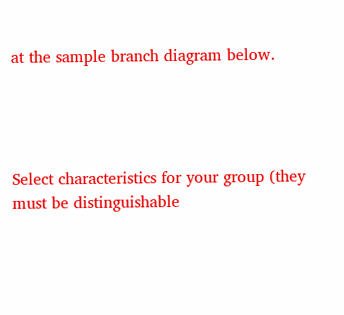at the sample branch diagram below.




Select characteristics for your group (they must be distinguishable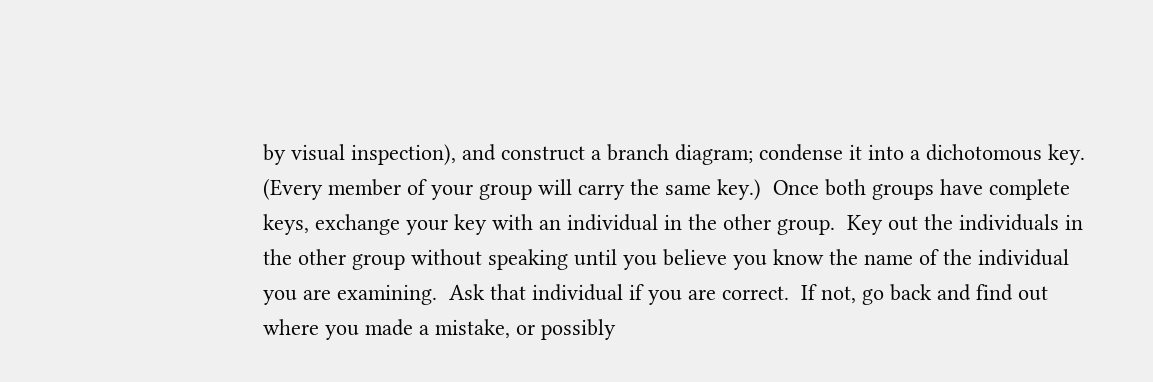by visual inspection), and construct a branch diagram; condense it into a dichotomous key.  (Every member of your group will carry the same key.)  Once both groups have complete keys, exchange your key with an individual in the other group.  Key out the individuals in the other group without speaking until you believe you know the name of the individual you are examining.  Ask that individual if you are correct.  If not, go back and find out where you made a mistake, or possibly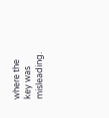where the key was misleading.